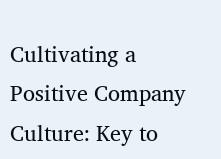Cultivating a Positive Company Culture: Key to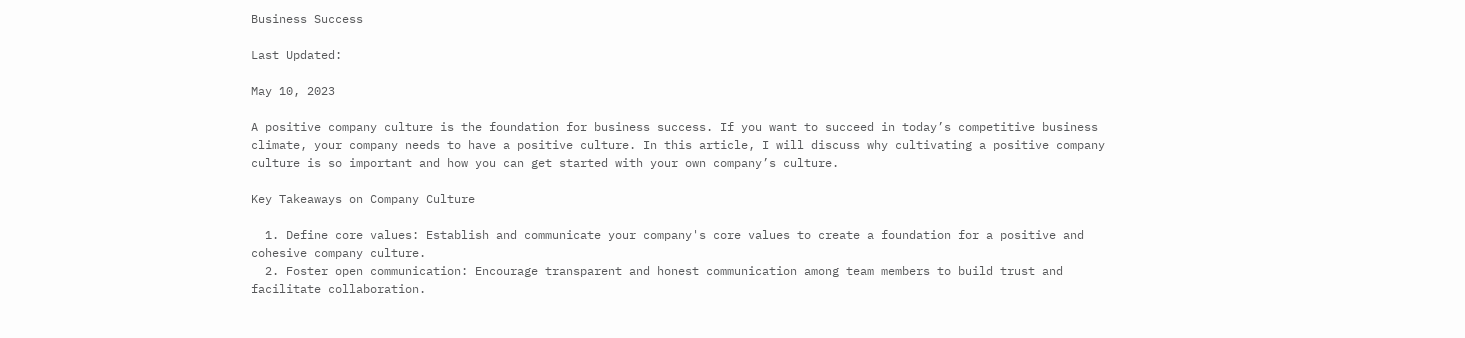Business Success

Last Updated:

May 10, 2023

A positive company culture is the foundation for business success. If you want to succeed in today’s competitive business climate, your company needs to have a positive culture. In this article, I will discuss why cultivating a positive company culture is so important and how you can get started with your own company’s culture.

Key Takeaways on Company Culture

  1. Define core values: Establish and communicate your company's core values to create a foundation for a positive and cohesive company culture.
  2. Foster open communication: Encourage transparent and honest communication among team members to build trust and facilitate collaboration.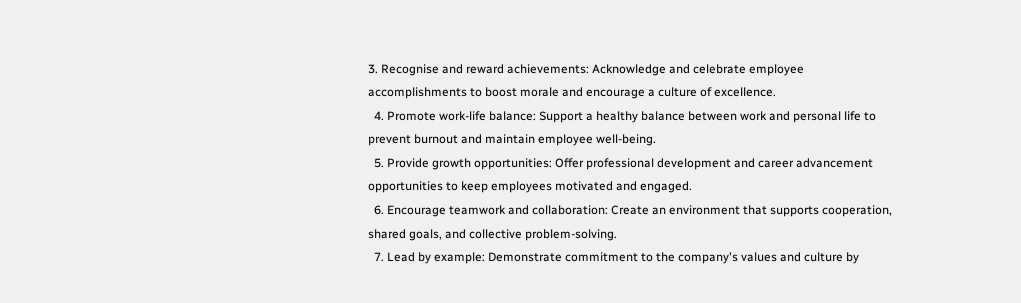3. Recognise and reward achievements: Acknowledge and celebrate employee accomplishments to boost morale and encourage a culture of excellence.
  4. Promote work-life balance: Support a healthy balance between work and personal life to prevent burnout and maintain employee well-being.
  5. Provide growth opportunities: Offer professional development and career advancement opportunities to keep employees motivated and engaged.
  6. Encourage teamwork and collaboration: Create an environment that supports cooperation, shared goals, and collective problem-solving.
  7. Lead by example: Demonstrate commitment to the company's values and culture by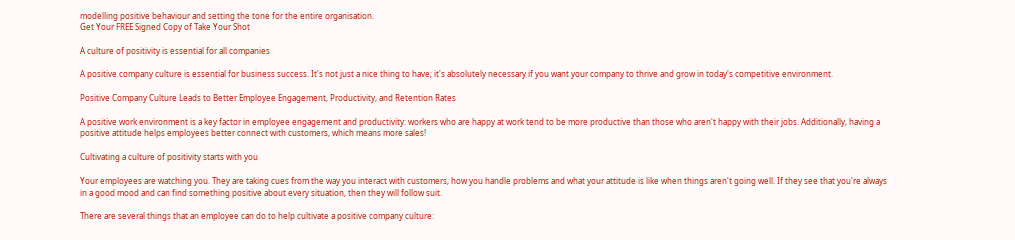modelling positive behaviour and setting the tone for the entire organisation.
Get Your FREE Signed Copy of Take Your Shot

A culture of positivity is essential for all companies

A positive company culture is essential for business success. It's not just a nice thing to have; it's absolutely necessary if you want your company to thrive and grow in today's competitive environment.

Positive Company Culture Leads to Better Employee Engagement, Productivity, and Retention Rates

A positive work environment is a key factor in employee engagement and productivity: workers who are happy at work tend to be more productive than those who aren't happy with their jobs. Additionally, having a positive attitude helps employees better connect with customers, which means more sales!

Cultivating a culture of positivity starts with you

Your employees are watching you. They are taking cues from the way you interact with customers, how you handle problems and what your attitude is like when things aren't going well. If they see that you're always in a good mood and can find something positive about every situation, then they will follow suit.

There are several things that an employee can do to help cultivate a positive company culture: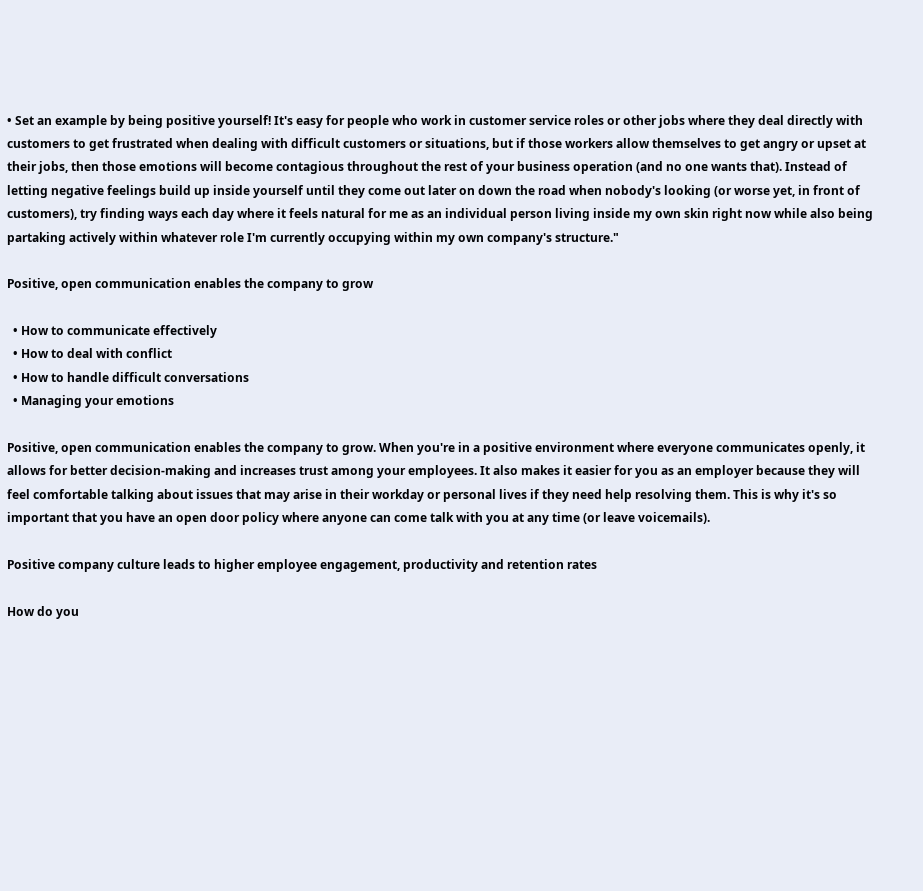• Set an example by being positive yourself! It's easy for people who work in customer service roles or other jobs where they deal directly with customers to get frustrated when dealing with difficult customers or situations, but if those workers allow themselves to get angry or upset at their jobs, then those emotions will become contagious throughout the rest of your business operation (and no one wants that). Instead of letting negative feelings build up inside yourself until they come out later on down the road when nobody's looking (or worse yet, in front of customers), try finding ways each day where it feels natural for me as an individual person living inside my own skin right now while also being partaking actively within whatever role I'm currently occupying within my own company's structure."

Positive, open communication enables the company to grow

  • How to communicate effectively
  • How to deal with conflict
  • How to handle difficult conversations
  • Managing your emotions

Positive, open communication enables the company to grow. When you're in a positive environment where everyone communicates openly, it allows for better decision-making and increases trust among your employees. It also makes it easier for you as an employer because they will feel comfortable talking about issues that may arise in their workday or personal lives if they need help resolving them. This is why it's so important that you have an open door policy where anyone can come talk with you at any time (or leave voicemails).

Positive company culture leads to higher employee engagement, productivity and retention rates

How do you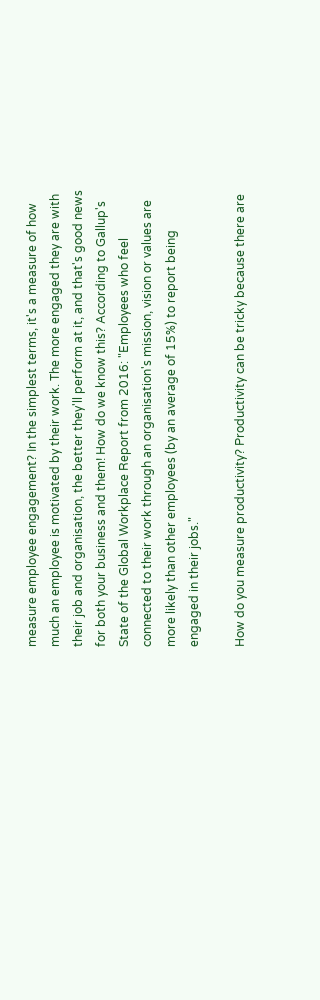measure employee engagement? In the simplest terms, it's a measure of how much an employee is motivated by their work. The more engaged they are with their job and organisation, the better they'll perform at it, and that's good news for both your business and them! How do we know this? According to Gallup's State of the Global Workplace Report from 2016: "Employees who feel connected to their work through an organisation's mission, vision or values are more likely than other employees (by an average of 15%) to report being engaged in their jobs."

How do you measure productivity? Productivity can be tricky because there are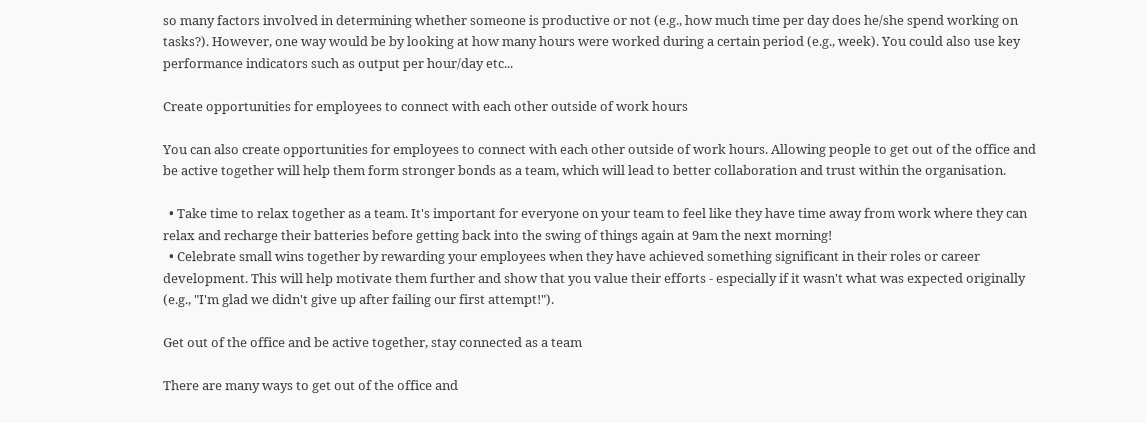so many factors involved in determining whether someone is productive or not (e.g., how much time per day does he/she spend working on tasks?). However, one way would be by looking at how many hours were worked during a certain period (e.g., week). You could also use key performance indicators such as output per hour/day etc...

Create opportunities for employees to connect with each other outside of work hours

You can also create opportunities for employees to connect with each other outside of work hours. Allowing people to get out of the office and be active together will help them form stronger bonds as a team, which will lead to better collaboration and trust within the organisation.

  • Take time to relax together as a team. It's important for everyone on your team to feel like they have time away from work where they can relax and recharge their batteries before getting back into the swing of things again at 9am the next morning!
  • Celebrate small wins together by rewarding your employees when they have achieved something significant in their roles or career development. This will help motivate them further and show that you value their efforts - especially if it wasn't what was expected originally (e.g., "I'm glad we didn't give up after failing our first attempt!").

Get out of the office and be active together, stay connected as a team

There are many ways to get out of the office and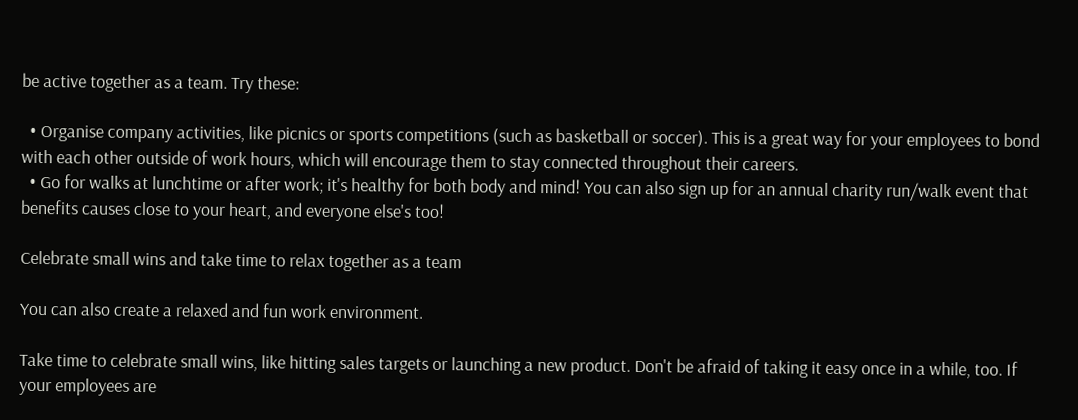be active together as a team. Try these:

  • Organise company activities, like picnics or sports competitions (such as basketball or soccer). This is a great way for your employees to bond with each other outside of work hours, which will encourage them to stay connected throughout their careers.
  • Go for walks at lunchtime or after work; it's healthy for both body and mind! You can also sign up for an annual charity run/walk event that benefits causes close to your heart, and everyone else's too!

Celebrate small wins and take time to relax together as a team

You can also create a relaxed and fun work environment.

Take time to celebrate small wins, like hitting sales targets or launching a new product. Don't be afraid of taking it easy once in a while, too. If your employees are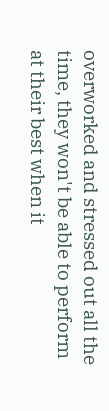overworked and stressed out all the time, they won't be able to perform at their best when it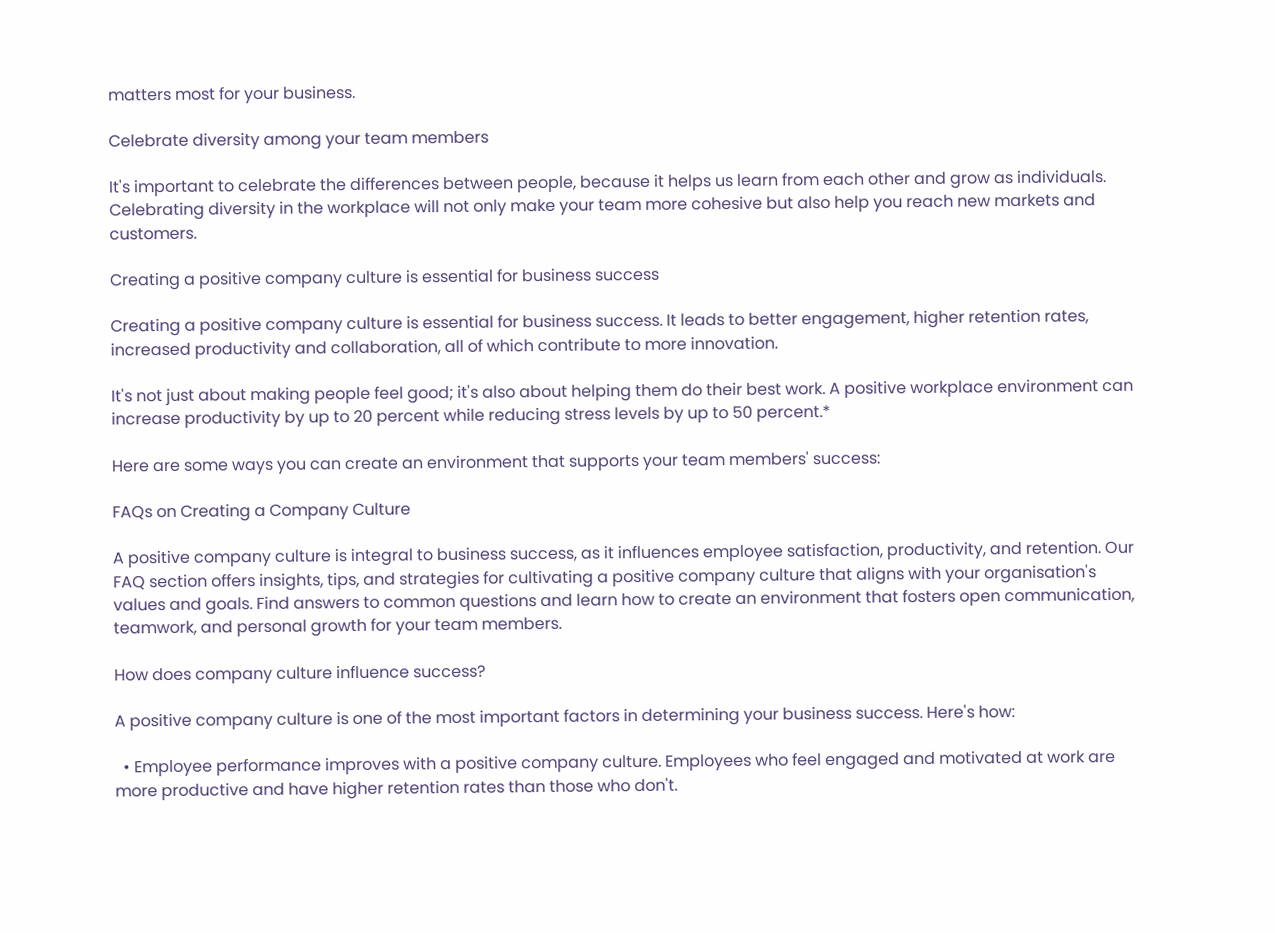matters most for your business.

Celebrate diversity among your team members

It's important to celebrate the differences between people, because it helps us learn from each other and grow as individuals. Celebrating diversity in the workplace will not only make your team more cohesive but also help you reach new markets and customers.

Creating a positive company culture is essential for business success

Creating a positive company culture is essential for business success. It leads to better engagement, higher retention rates, increased productivity and collaboration, all of which contribute to more innovation.

It's not just about making people feel good; it's also about helping them do their best work. A positive workplace environment can increase productivity by up to 20 percent while reducing stress levels by up to 50 percent.*

Here are some ways you can create an environment that supports your team members' success:

FAQs on Creating a Company Culture

A positive company culture is integral to business success, as it influences employee satisfaction, productivity, and retention. Our FAQ section offers insights, tips, and strategies for cultivating a positive company culture that aligns with your organisation's values and goals. Find answers to common questions and learn how to create an environment that fosters open communication, teamwork, and personal growth for your team members.

How does company culture influence success?

A positive company culture is one of the most important factors in determining your business success. Here's how:

  • Employee performance improves with a positive company culture. Employees who feel engaged and motivated at work are more productive and have higher retention rates than those who don't.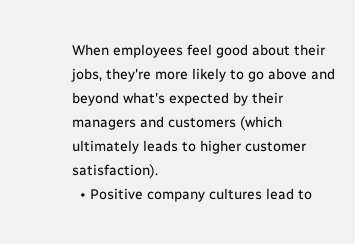When employees feel good about their jobs, they're more likely to go above and beyond what's expected by their managers and customers (which ultimately leads to higher customer satisfaction).
  • Positive company cultures lead to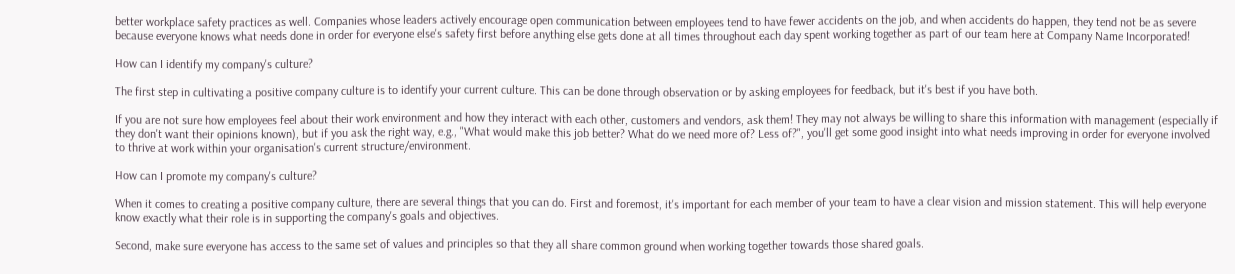better workplace safety practices as well. Companies whose leaders actively encourage open communication between employees tend to have fewer accidents on the job, and when accidents do happen, they tend not be as severe because everyone knows what needs done in order for everyone else's safety first before anything else gets done at all times throughout each day spent working together as part of our team here at Company Name Incorporated!

How can I identify my company's culture?

The first step in cultivating a positive company culture is to identify your current culture. This can be done through observation or by asking employees for feedback, but it's best if you have both.

If you are not sure how employees feel about their work environment and how they interact with each other, customers and vendors, ask them! They may not always be willing to share this information with management (especially if they don't want their opinions known), but if you ask the right way, e.g., "What would make this job better? What do we need more of? Less of?", you'll get some good insight into what needs improving in order for everyone involved to thrive at work within your organisation's current structure/environment.

How can I promote my company's culture?

When it comes to creating a positive company culture, there are several things that you can do. First and foremost, it's important for each member of your team to have a clear vision and mission statement. This will help everyone know exactly what their role is in supporting the company's goals and objectives.

Second, make sure everyone has access to the same set of values and principles so that they all share common ground when working together towards those shared goals.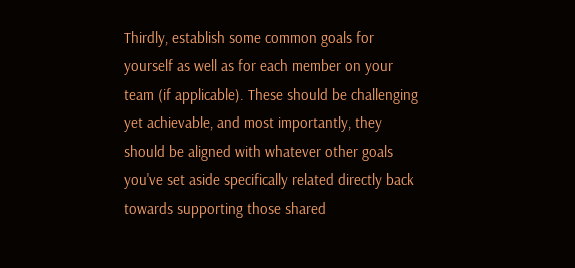Thirdly, establish some common goals for yourself as well as for each member on your team (if applicable). These should be challenging yet achievable, and most importantly, they should be aligned with whatever other goals you've set aside specifically related directly back towards supporting those shared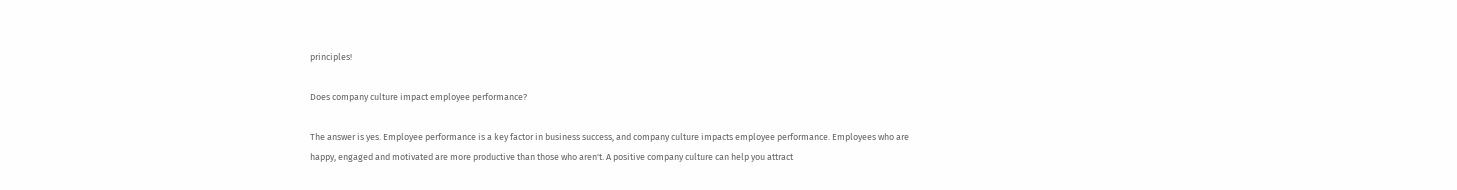principles!

Does company culture impact employee performance?

The answer is yes. Employee performance is a key factor in business success, and company culture impacts employee performance. Employees who are happy, engaged and motivated are more productive than those who aren't. A positive company culture can help you attract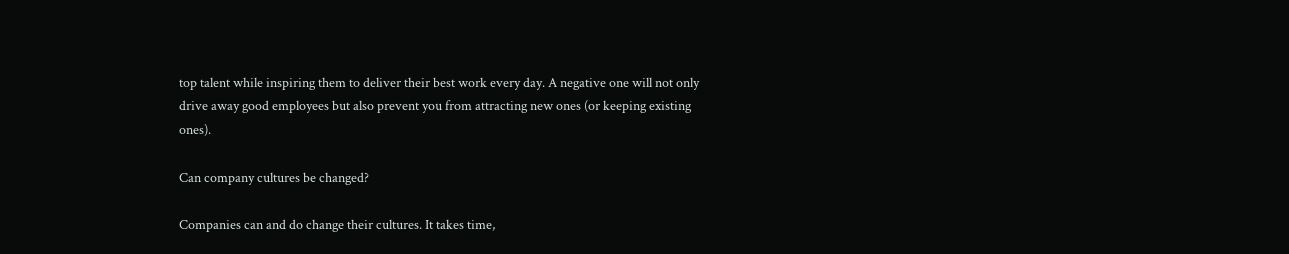top talent while inspiring them to deliver their best work every day. A negative one will not only drive away good employees but also prevent you from attracting new ones (or keeping existing ones).

Can company cultures be changed?

Companies can and do change their cultures. It takes time,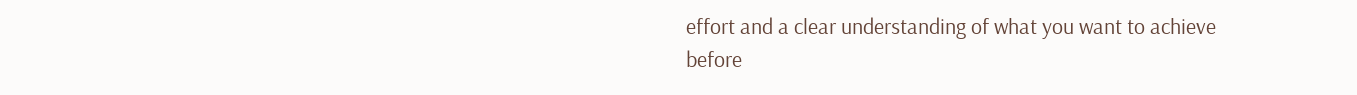effort and a clear understanding of what you want to achieve before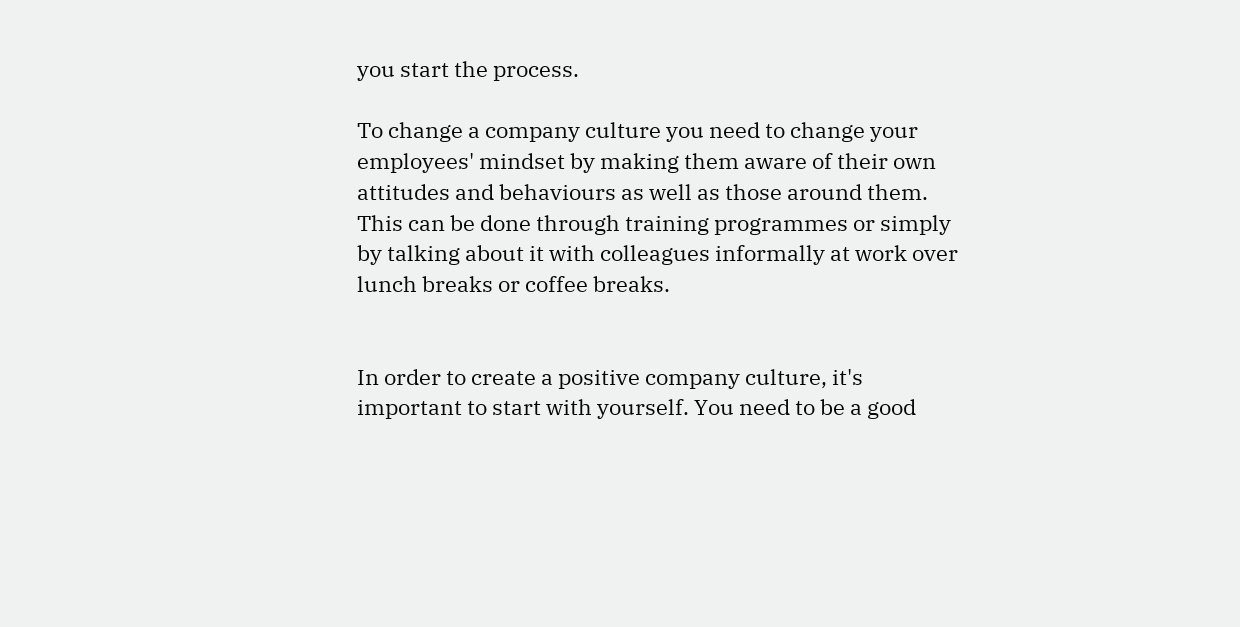you start the process.

To change a company culture you need to change your employees' mindset by making them aware of their own attitudes and behaviours as well as those around them. This can be done through training programmes or simply by talking about it with colleagues informally at work over lunch breaks or coffee breaks.


In order to create a positive company culture, it's important to start with yourself. You need to be a good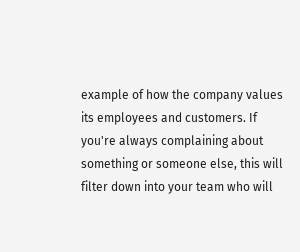example of how the company values its employees and customers. If you're always complaining about something or someone else, this will filter down into your team who will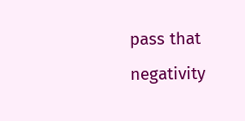pass that negativity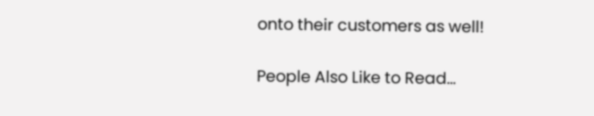onto their customers as well!

People Also Like to Read...